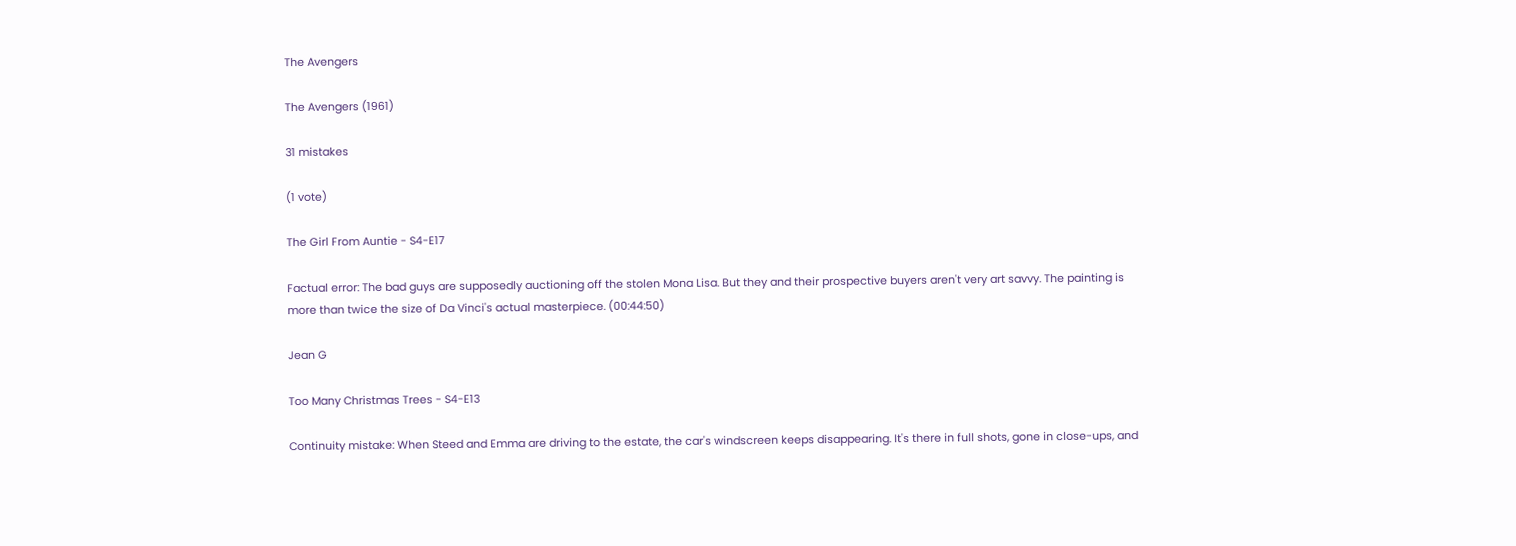The Avengers

The Avengers (1961)

31 mistakes

(1 vote)

The Girl From Auntie - S4-E17

Factual error: The bad guys are supposedly auctioning off the stolen Mona Lisa. But they and their prospective buyers aren't very art savvy. The painting is more than twice the size of Da Vinci's actual masterpiece. (00:44:50)

Jean G

Too Many Christmas Trees - S4-E13

Continuity mistake: When Steed and Emma are driving to the estate, the car's windscreen keeps disappearing. It's there in full shots, gone in close-ups, and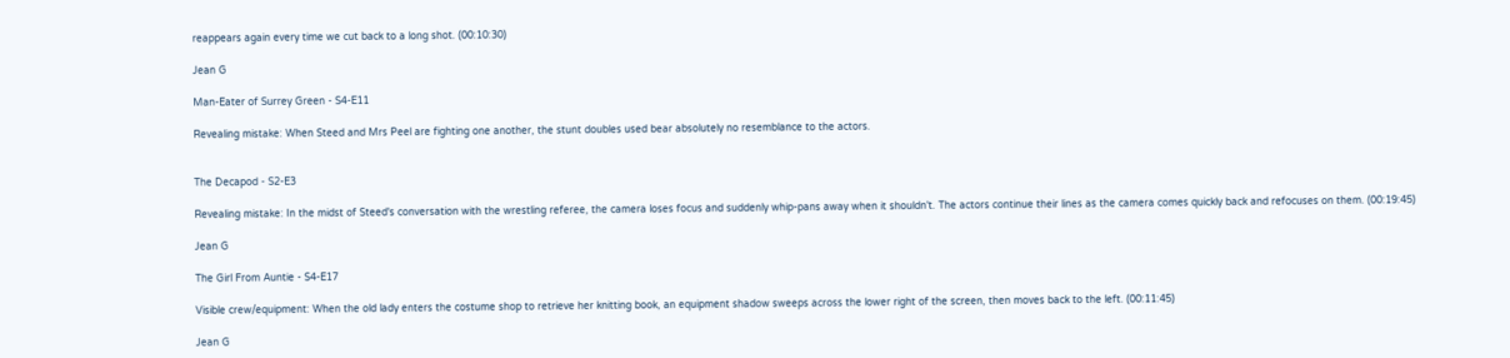reappears again every time we cut back to a long shot. (00:10:30)

Jean G

Man-Eater of Surrey Green - S4-E11

Revealing mistake: When Steed and Mrs Peel are fighting one another, the stunt doubles used bear absolutely no resemblance to the actors.


The Decapod - S2-E3

Revealing mistake: In the midst of Steed's conversation with the wrestling referee, the camera loses focus and suddenly whip-pans away when it shouldn't. The actors continue their lines as the camera comes quickly back and refocuses on them. (00:19:45)

Jean G

The Girl From Auntie - S4-E17

Visible crew/equipment: When the old lady enters the costume shop to retrieve her knitting book, an equipment shadow sweeps across the lower right of the screen, then moves back to the left. (00:11:45)

Jean G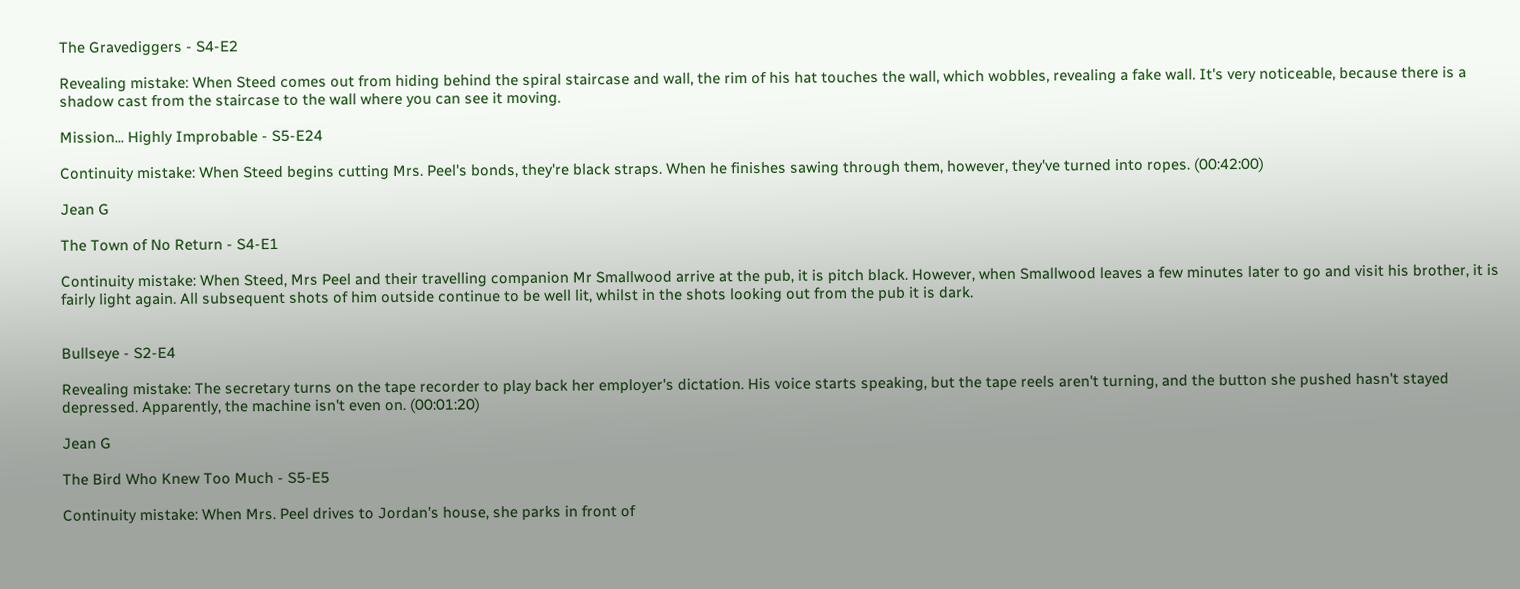The Gravediggers - S4-E2

Revealing mistake: When Steed comes out from hiding behind the spiral staircase and wall, the rim of his hat touches the wall, which wobbles, revealing a fake wall. It's very noticeable, because there is a shadow cast from the staircase to the wall where you can see it moving.

Mission... Highly Improbable - S5-E24

Continuity mistake: When Steed begins cutting Mrs. Peel's bonds, they're black straps. When he finishes sawing through them, however, they've turned into ropes. (00:42:00)

Jean G

The Town of No Return - S4-E1

Continuity mistake: When Steed, Mrs Peel and their travelling companion Mr Smallwood arrive at the pub, it is pitch black. However, when Smallwood leaves a few minutes later to go and visit his brother, it is fairly light again. All subsequent shots of him outside continue to be well lit, whilst in the shots looking out from the pub it is dark.


Bullseye - S2-E4

Revealing mistake: The secretary turns on the tape recorder to play back her employer's dictation. His voice starts speaking, but the tape reels aren't turning, and the button she pushed hasn't stayed depressed. Apparently, the machine isn't even on. (00:01:20)

Jean G

The Bird Who Knew Too Much - S5-E5

Continuity mistake: When Mrs. Peel drives to Jordan's house, she parks in front of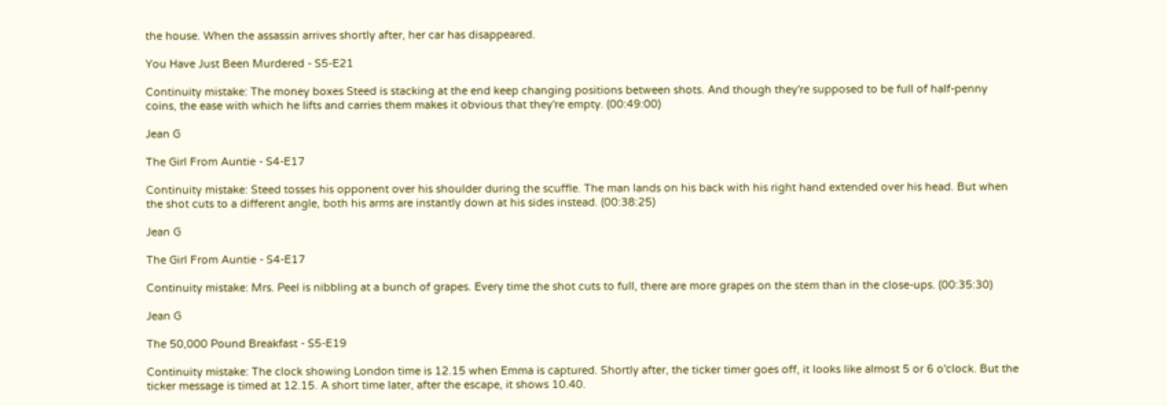the house. When the assassin arrives shortly after, her car has disappeared.

You Have Just Been Murdered - S5-E21

Continuity mistake: The money boxes Steed is stacking at the end keep changing positions between shots. And though they're supposed to be full of half-penny coins, the ease with which he lifts and carries them makes it obvious that they're empty. (00:49:00)

Jean G

The Girl From Auntie - S4-E17

Continuity mistake: Steed tosses his opponent over his shoulder during the scuffle. The man lands on his back with his right hand extended over his head. But when the shot cuts to a different angle, both his arms are instantly down at his sides instead. (00:38:25)

Jean G

The Girl From Auntie - S4-E17

Continuity mistake: Mrs. Peel is nibbling at a bunch of grapes. Every time the shot cuts to full, there are more grapes on the stem than in the close-ups. (00:35:30)

Jean G

The 50,000 Pound Breakfast - S5-E19

Continuity mistake: The clock showing London time is 12.15 when Emma is captured. Shortly after, the ticker timer goes off, it looks like almost 5 or 6 o'clock. But the ticker message is timed at 12.15. A short time later, after the escape, it shows 10.40.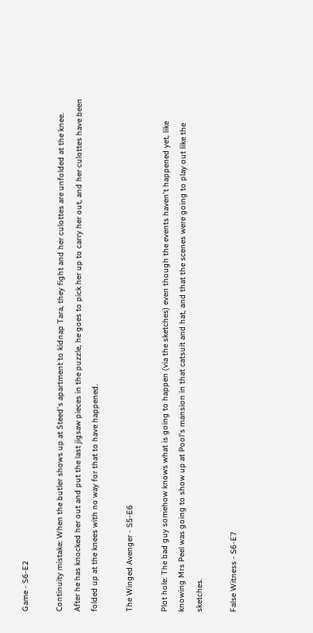Game - S6-E2

Continuity mistake: When the butler shows up at Steed's apartment to kidnap Tara, they fight and her culottes are unfolded at the knee. After he has knocked her out and put the last jigsaw pieces in the puzzle, he goes to pick her up to carry her out, and her culottes have been folded up at the knees with no way for that to have happened.

The Winged Avenger - S5-E6

Plot hole: The bad guy somehow knows what is going to happen (via the sketches) even though the events haven't happened yet, like knowing Mrs Peel was going to show up at Pool's mansion in that catsuit and hat, and that the scenes were going to play out like the sketches.

False Witness - S6-E7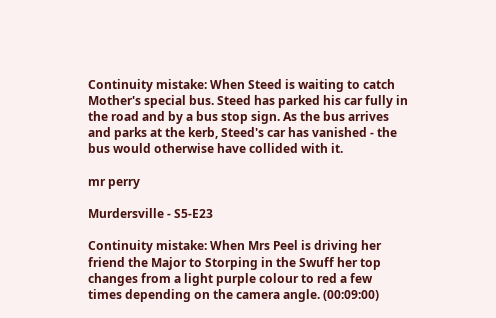Continuity mistake: When Steed is waiting to catch Mother's special bus. Steed has parked his car fully in the road and by a bus stop sign. As the bus arrives and parks at the kerb, Steed's car has vanished - the bus would otherwise have collided with it.

mr perry

Murdersville - S5-E23

Continuity mistake: When Mrs Peel is driving her friend the Major to Storping in the Swuff her top changes from a light purple colour to red a few times depending on the camera angle. (00:09:00)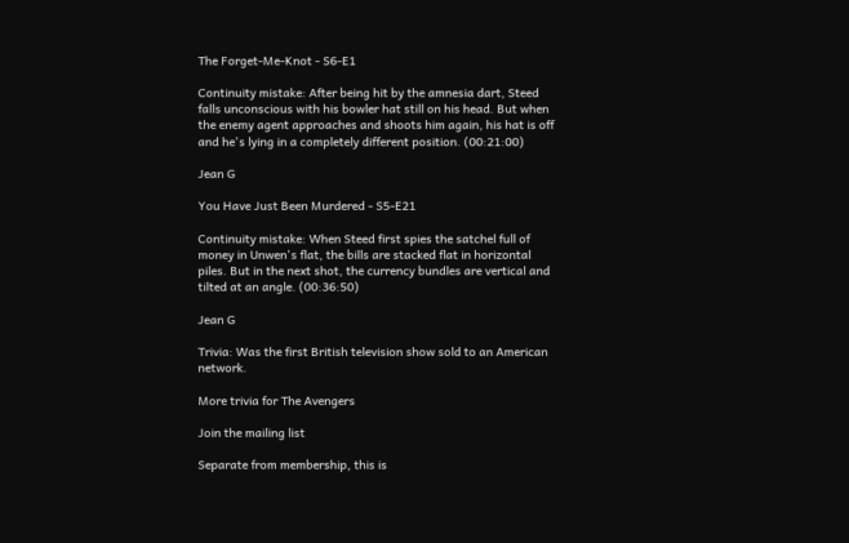The Forget-Me-Knot - S6-E1

Continuity mistake: After being hit by the amnesia dart, Steed falls unconscious with his bowler hat still on his head. But when the enemy agent approaches and shoots him again, his hat is off and he's lying in a completely different position. (00:21:00)

Jean G

You Have Just Been Murdered - S5-E21

Continuity mistake: When Steed first spies the satchel full of money in Unwen's flat, the bills are stacked flat in horizontal piles. But in the next shot, the currency bundles are vertical and tilted at an angle. (00:36:50)

Jean G

Trivia: Was the first British television show sold to an American network.

More trivia for The Avengers

Join the mailing list

Separate from membership, this is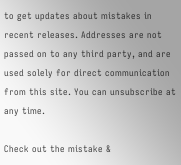to get updates about mistakes in recent releases. Addresses are not passed on to any third party, and are used solely for direct communication from this site. You can unsubscribe at any time.

Check out the mistake &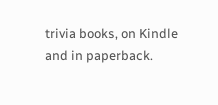trivia books, on Kindle and in paperback.